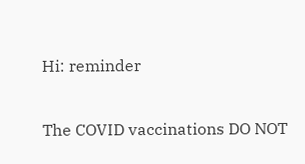Hi: reminder

The COVID vaccinations DO NOT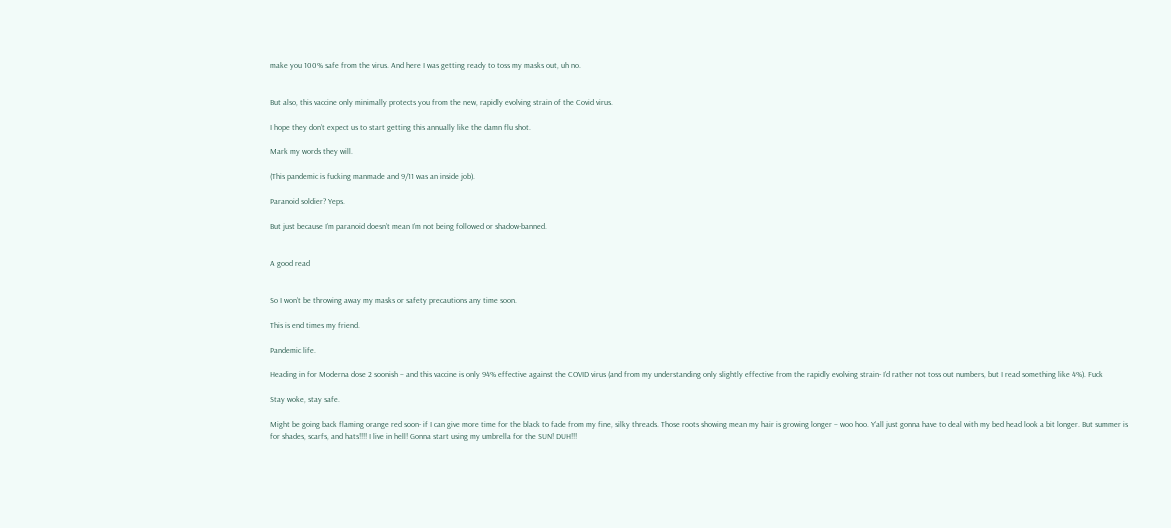make you 100% safe from the virus. And here I was getting ready to toss my masks out, uh no.


But also, this vaccine only minimally protects you from the new, rapidly evolving strain of the Covid virus.

I hope they don’t expect us to start getting this annually like the damn flu shot.

Mark my words they will.

(This pandemic is fucking manmade and 9/11 was an inside job).

Paranoid soldier? Yeps.

But just because I’m paranoid doesn’t mean I’m not being followed or shadow-banned.


A good read


So I won’t be throwing away my masks or safety precautions any time soon.

This is end times my friend.

Pandemic life.

Heading in for Moderna dose 2 soonish – and this vaccine is only 94% effective against the COVID virus (and from my understanding only slightly effective from the rapidly evolving strain- I’d rather not toss out numbers, but I read something like 4%). Fuck

Stay woke, stay safe.

Might be going back flaming orange red soon- if I can give more time for the black to fade from my fine, silky threads. Those roots showing mean my hair is growing longer – woo hoo. Y’all just gonna have to deal with my bed head look a bit longer. But summer is for shades, scarfs, and hats!!!! I live in hell! Gonna start using my umbrella for the SUN! DUH!!!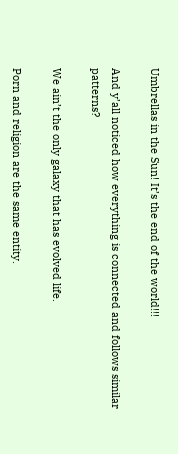Umbrellas in the Sun! It’s the end of the world!!!

And y’all noticed how everything is connected and follows similar patterns?

We ain’t the only galaxy that has evolved life.

Porn and religion are the same entity.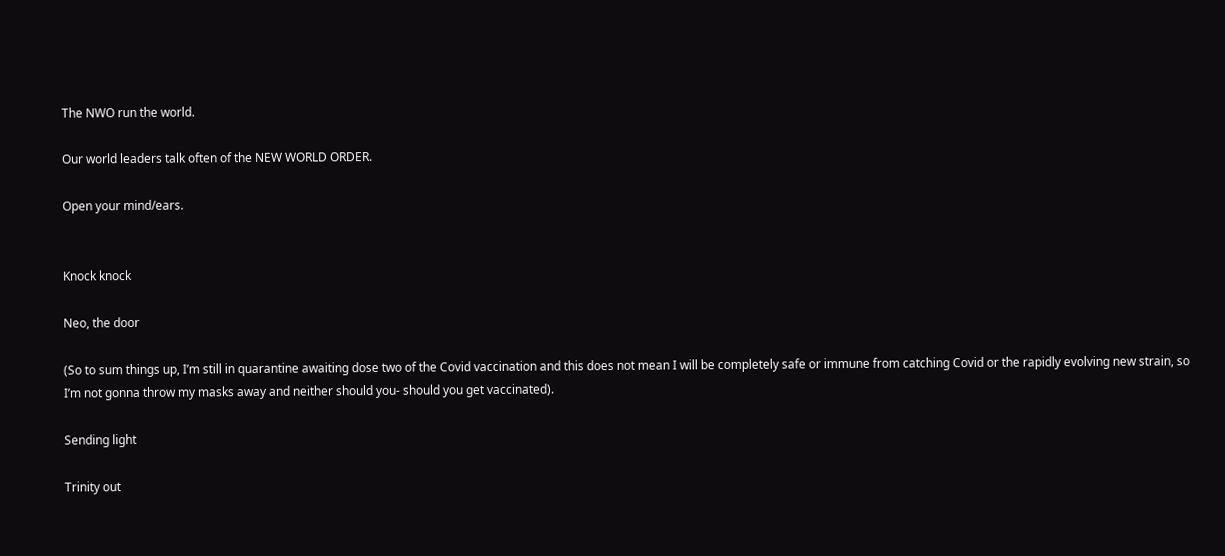The NWO run the world.

Our world leaders talk often of the NEW WORLD ORDER.

Open your mind/ears.


Knock knock

Neo, the door

(So to sum things up, I’m still in quarantine awaiting dose two of the Covid vaccination and this does not mean I will be completely safe or immune from catching Covid or the rapidly evolving new strain, so I’m not gonna throw my masks away and neither should you- should you get vaccinated).

Sending light

Trinity out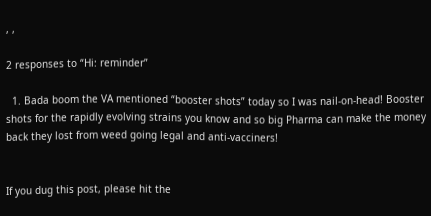, ,

2 responses to “Hi: reminder”

  1. Bada boom the VA mentioned “booster shots” today so I was nail-on-head! Booster shots for the rapidly evolving strains you know and so big Pharma can make the money back they lost from weed going legal and anti-vacciners!


If you dug this post, please hit the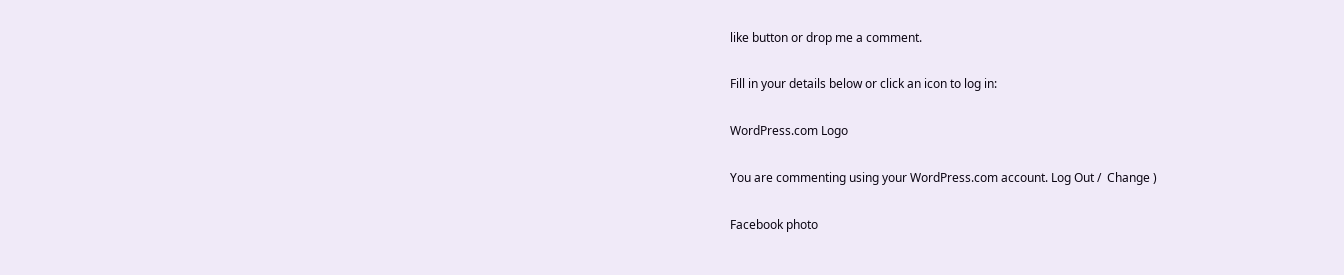like button or drop me a comment.

Fill in your details below or click an icon to log in:

WordPress.com Logo

You are commenting using your WordPress.com account. Log Out /  Change )

Facebook photo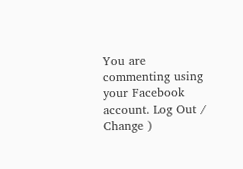You are commenting using your Facebook account. Log Out /  Change )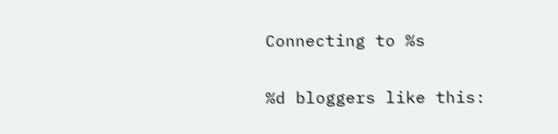Connecting to %s

%d bloggers like this: